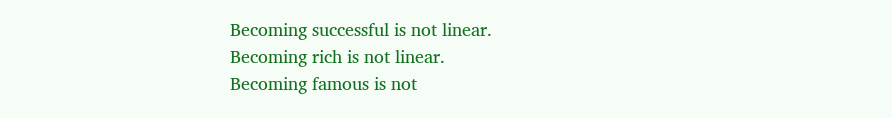Becoming successful is not linear.
Becoming rich is not linear.
Becoming famous is not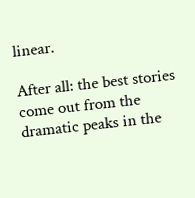linear.

After all: the best stories come out from the dramatic peaks in the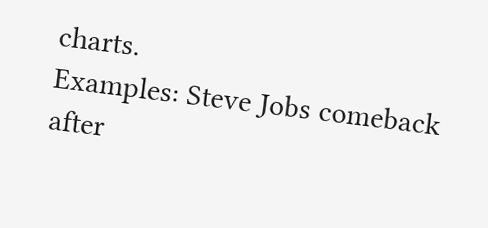charts.
Examples: Steve Jobs comeback after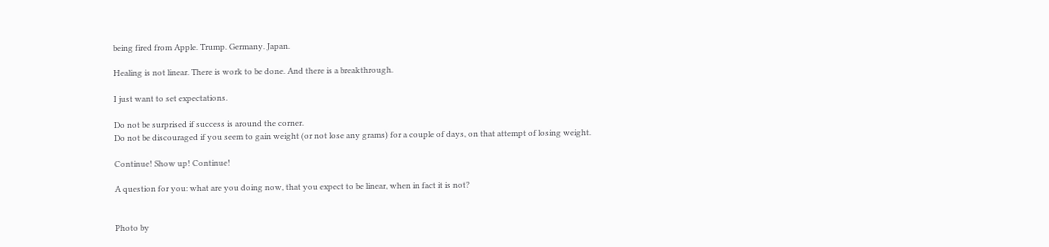being fired from Apple. Trump. Germany. Japan.

Healing is not linear. There is work to be done. And there is a breakthrough.

I just want to set expectations.

Do not be surprised if success is around the corner.
Do not be discouraged if you seem to gain weight (or not lose any grams) for a couple of days, on that attempt of losing weight.

Continue! Show up! Continue!

A question for you: what are you doing now, that you expect to be linear, when in fact it is not?


Photo by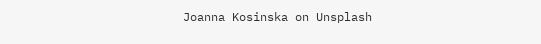Joanna Kosinska on Unsplash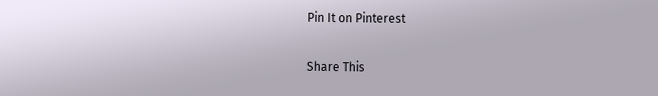Pin It on Pinterest

Share This